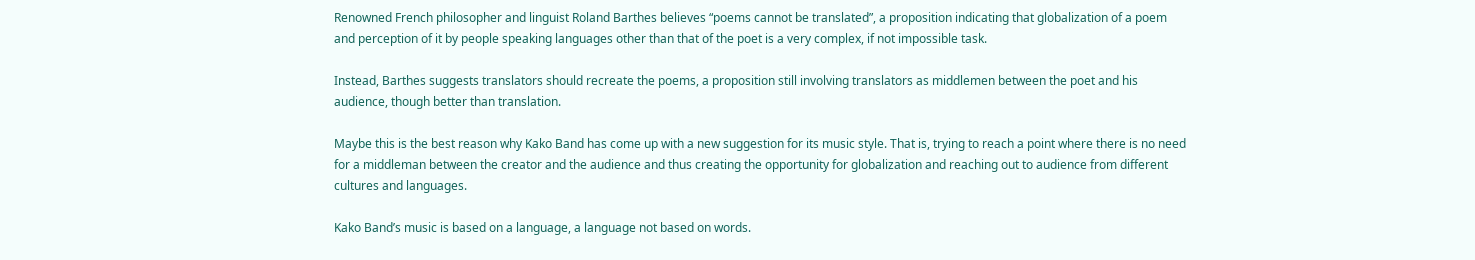Renowned French philosopher and linguist Roland Barthes believes “poems cannot be translated”, a proposition indicating that globalization of a poem and perception of it by people speaking languages other than that of the poet is a very complex, if not impossible task.

Instead, Barthes suggests translators should recreate the poems, a proposition still involving translators as middlemen between the poet and his audience, though better than translation.

Maybe this is the best reason why Kako Band has come up with a new suggestion for its music style. That is, trying to reach a point where there is no need for a middleman between the creator and the audience and thus creating the opportunity for globalization and reaching out to audience from different cultures and languages.

Kako Band’s music is based on a language, a language not based on words.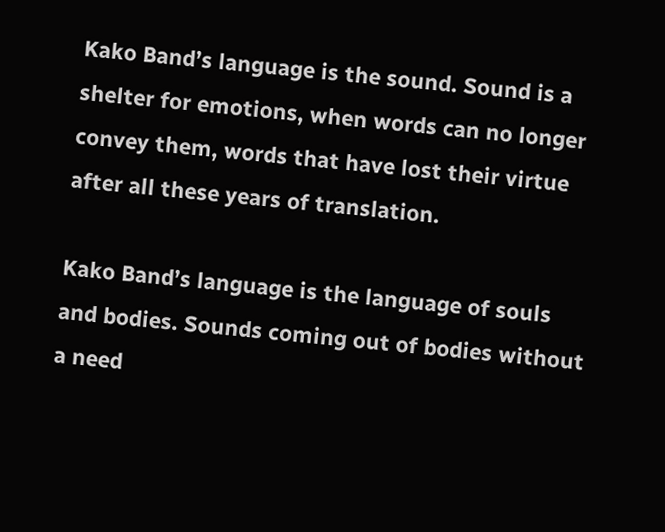Kako Band’s language is the sound. Sound is a shelter for emotions, when words can no longer convey them, words that have lost their virtue after all these years of translation.

Kako Band’s language is the language of souls and bodies. Sounds coming out of bodies without a need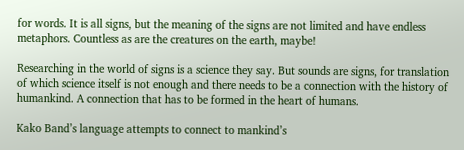for words. It is all signs, but the meaning of the signs are not limited and have endless metaphors. Countless as are the creatures on the earth, maybe!

Researching in the world of signs is a science they say. But sounds are signs, for translation of which science itself is not enough and there needs to be a connection with the history of humankind. A connection that has to be formed in the heart of humans.

Kako Band’s language attempts to connect to mankind’s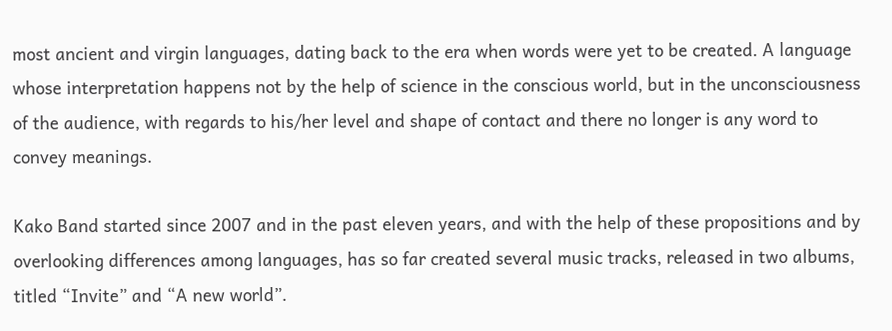most ancient and virgin languages, dating back to the era when words were yet to be created. A language whose interpretation happens not by the help of science in the conscious world, but in the unconsciousness of the audience, with regards to his/her level and shape of contact and there no longer is any word to convey meanings.

Kako Band started since 2007 and in the past eleven years, and with the help of these propositions and by overlooking differences among languages, has so far created several music tracks, released in two albums, titled “Invite” and “A new world”.